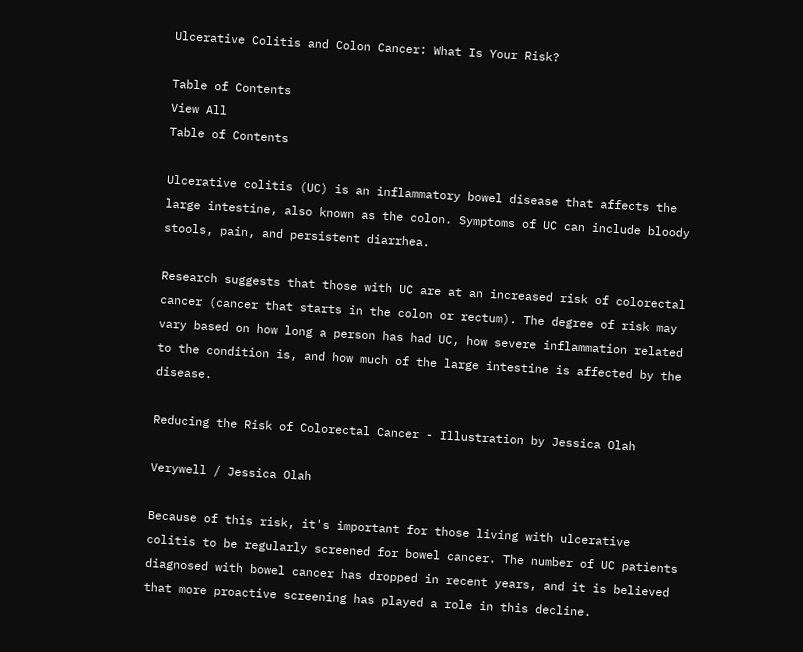Ulcerative Colitis and Colon Cancer: What Is Your Risk?

Table of Contents
View All
Table of Contents

Ulcerative colitis (UC) is an inflammatory bowel disease that affects the large intestine, also known as the colon. Symptoms of UC can include bloody stools, pain, and persistent diarrhea.

Research suggests that those with UC are at an increased risk of colorectal cancer (cancer that starts in the colon or rectum). The degree of risk may vary based on how long a person has had UC, how severe inflammation related to the condition is, and how much of the large intestine is affected by the disease.

Reducing the Risk of Colorectal Cancer - Illustration by Jessica Olah

Verywell / Jessica Olah

Because of this risk, it's important for those living with ulcerative colitis to be regularly screened for bowel cancer. The number of UC patients diagnosed with bowel cancer has dropped in recent years, and it is believed that more proactive screening has played a role in this decline.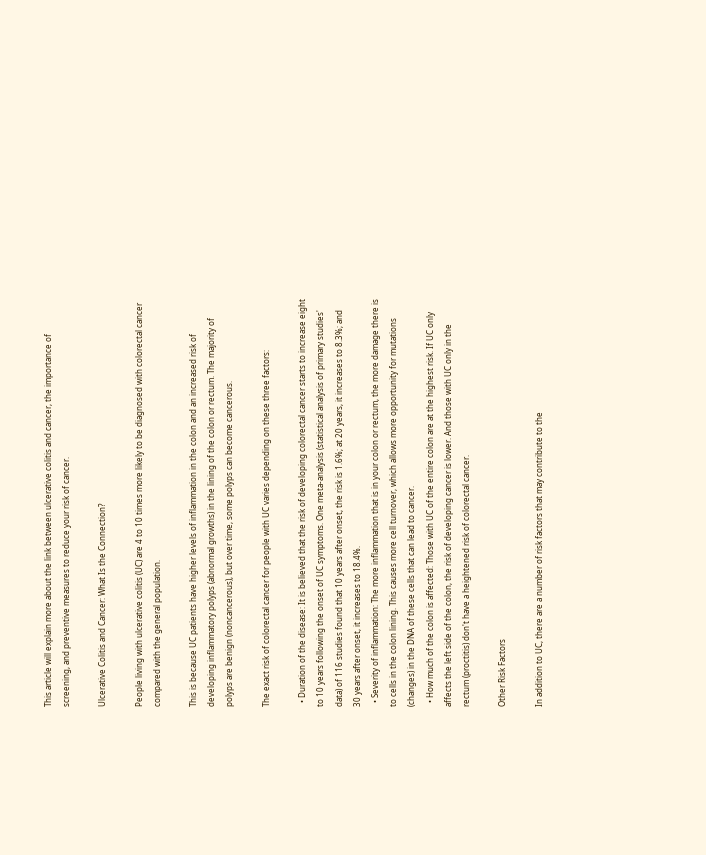This article will explain more about the link between ulcerative colitis and cancer, the importance of screening, and preventive measures to reduce your risk of cancer.

Ulcerative Colitis and Cancer: What Is the Connection?

People living with ulcerative colitis (UC) are 4 to 10 times more likely to be diagnosed with colorectal cancer compared with the general population.

This is because UC patients have higher levels of inflammation in the colon and an increased risk of developing inflammatory polyps (abnormal growths) in the lining of the colon or rectum. The majority of polyps are benign (noncancerous), but over time, some polyps can become cancerous.

The exact risk of colorectal cancer for people with UC varies depending on these three factors:

  • Duration of the disease: It is believed that the risk of developing colorectal cancer starts to increase eight to 10 years following the onset of UC symptoms. One meta-analysis (statistical analysis of primary studies' data) of 116 studies found that 10 years after onset, the risk is 1.6%; at 20 years, it increases to 8.3%; and 30 years after onset, it increases to 18.4%.
  • Severity of inflammation: The more inflammation that is in your colon or rectum, the more damage there is to cells in the colon lining. This causes more cell turnover, which allows more opportunity for mutations (changes) in the DNA of these cells that can lead to cancer.
  • How much of the colon is affected: Those with UC of the entire colon are at the highest risk. If UC only affects the left side of the colon, the risk of developing cancer is lower. And those with UC only in the rectum (proctitis) don't have a heightened risk of colorectal cancer.

Other Risk Factors

In addition to UC, there are a number of risk factors that may contribute to the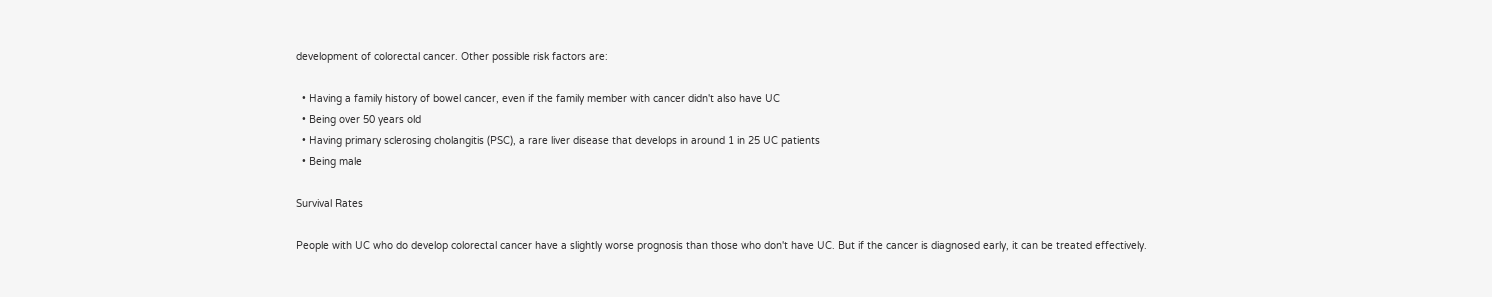development of colorectal cancer. Other possible risk factors are:

  • Having a family history of bowel cancer, even if the family member with cancer didn't also have UC
  • Being over 50 years old
  • Having primary sclerosing cholangitis (PSC), a rare liver disease that develops in around 1 in 25 UC patients
  • Being male

Survival Rates

People with UC who do develop colorectal cancer have a slightly worse prognosis than those who don't have UC. But if the cancer is diagnosed early, it can be treated effectively.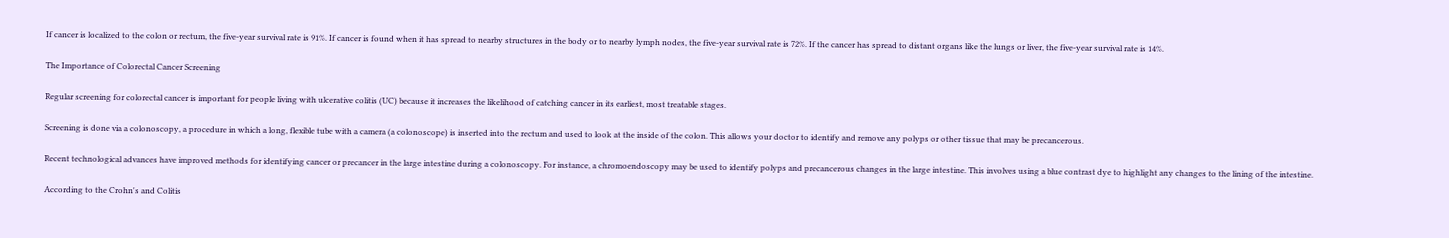If cancer is localized to the colon or rectum, the five-year survival rate is 91%. If cancer is found when it has spread to nearby structures in the body or to nearby lymph nodes, the five-year survival rate is 72%. If the cancer has spread to distant organs like the lungs or liver, the five-year survival rate is 14%.

The Importance of Colorectal Cancer Screening

Regular screening for colorectal cancer is important for people living with ulcerative colitis (UC) because it increases the likelihood of catching cancer in its earliest, most treatable stages.

Screening is done via a colonoscopy, a procedure in which a long, flexible tube with a camera (a colonoscope) is inserted into the rectum and used to look at the inside of the colon. This allows your doctor to identify and remove any polyps or other tissue that may be precancerous.

Recent technological advances have improved methods for identifying cancer or precancer in the large intestine during a colonoscopy. For instance, a chromoendoscopy may be used to identify polyps and precancerous changes in the large intestine. This involves using a blue contrast dye to highlight any changes to the lining of the intestine.

According to the Crohn's and Colitis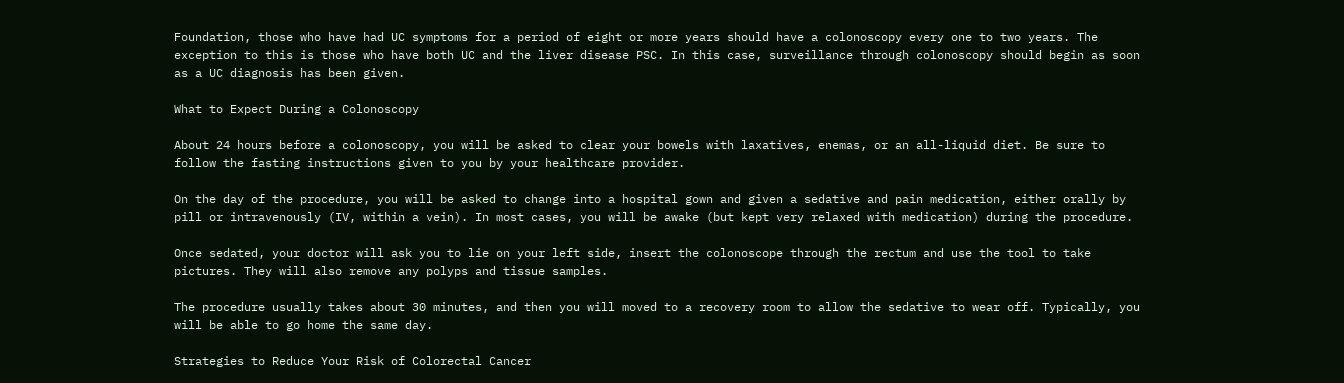Foundation, those who have had UC symptoms for a period of eight or more years should have a colonoscopy every one to two years. The exception to this is those who have both UC and the liver disease PSC. In this case, surveillance through colonoscopy should begin as soon as a UC diagnosis has been given.

What to Expect During a Colonoscopy

About 24 hours before a colonoscopy, you will be asked to clear your bowels with laxatives, enemas, or an all-liquid diet. Be sure to follow the fasting instructions given to you by your healthcare provider.

On the day of the procedure, you will be asked to change into a hospital gown and given a sedative and pain medication, either orally by pill or intravenously (IV, within a vein). In most cases, you will be awake (but kept very relaxed with medication) during the procedure.

Once sedated, your doctor will ask you to lie on your left side, insert the colonoscope through the rectum and use the tool to take pictures. They will also remove any polyps and tissue samples.

The procedure usually takes about 30 minutes, and then you will moved to a recovery room to allow the sedative to wear off. Typically, you will be able to go home the same day.

Strategies to Reduce Your Risk of Colorectal Cancer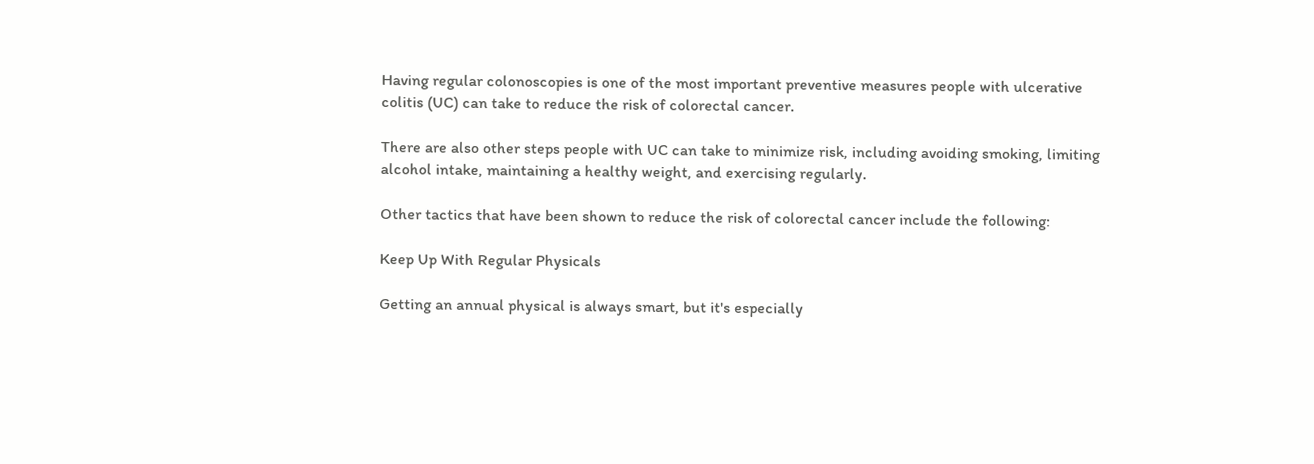Having regular colonoscopies is one of the most important preventive measures people with ulcerative colitis (UC) can take to reduce the risk of colorectal cancer.

There are also other steps people with UC can take to minimize risk, including avoiding smoking, limiting alcohol intake, maintaining a healthy weight, and exercising regularly.

Other tactics that have been shown to reduce the risk of colorectal cancer include the following:

Keep Up With Regular Physicals

Getting an annual physical is always smart, but it's especially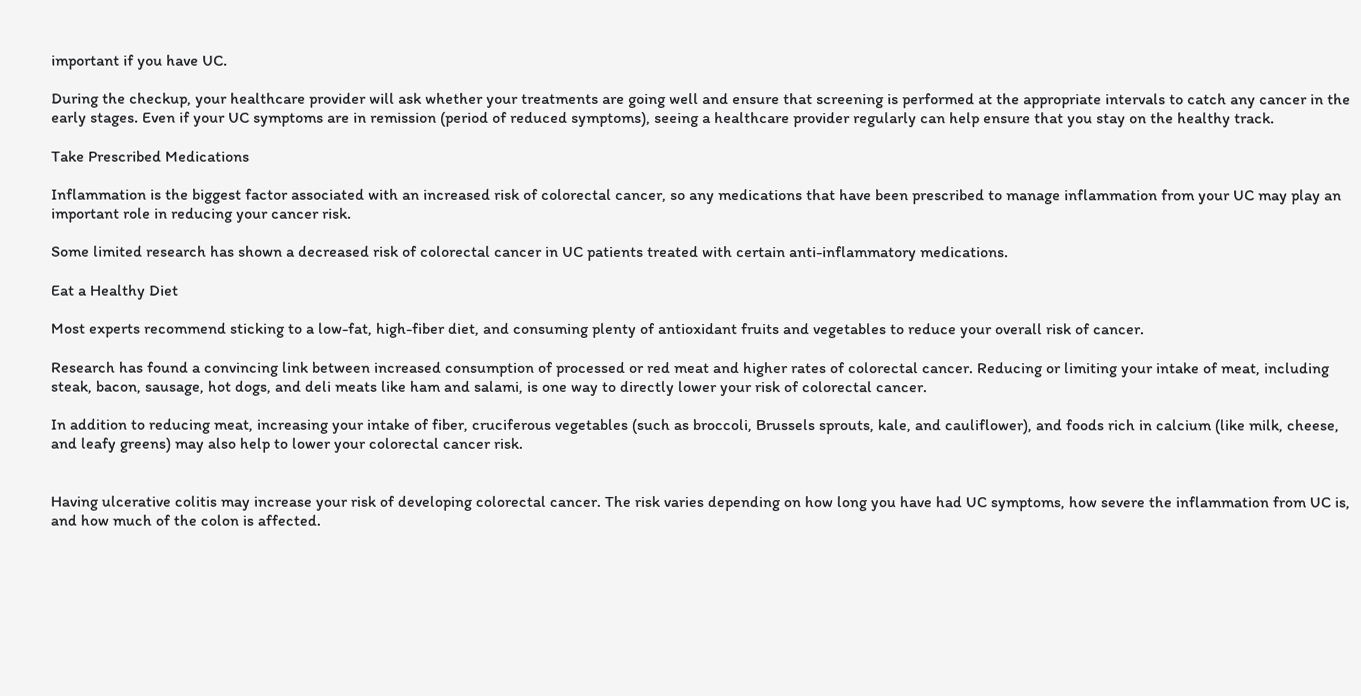important if you have UC.

During the checkup, your healthcare provider will ask whether your treatments are going well and ensure that screening is performed at the appropriate intervals to catch any cancer in the early stages. Even if your UC symptoms are in remission (period of reduced symptoms), seeing a healthcare provider regularly can help ensure that you stay on the healthy track.

Take Prescribed Medications

Inflammation is the biggest factor associated with an increased risk of colorectal cancer, so any medications that have been prescribed to manage inflammation from your UC may play an important role in reducing your cancer risk.

Some limited research has shown a decreased risk of colorectal cancer in UC patients treated with certain anti-inflammatory medications.

Eat a Healthy Diet

Most experts recommend sticking to a low-fat, high-fiber diet, and consuming plenty of antioxidant fruits and vegetables to reduce your overall risk of cancer.

Research has found a convincing link between increased consumption of processed or red meat and higher rates of colorectal cancer. Reducing or limiting your intake of meat, including steak, bacon, sausage, hot dogs, and deli meats like ham and salami, is one way to directly lower your risk of colorectal cancer.

In addition to reducing meat, increasing your intake of fiber, cruciferous vegetables (such as broccoli, Brussels sprouts, kale, and cauliflower), and foods rich in calcium (like milk, cheese, and leafy greens) may also help to lower your colorectal cancer risk.


Having ulcerative colitis may increase your risk of developing colorectal cancer. The risk varies depending on how long you have had UC symptoms, how severe the inflammation from UC is, and how much of the colon is affected.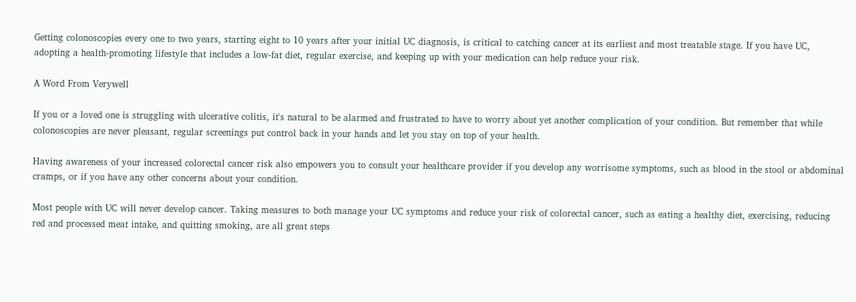Getting colonoscopies every one to two years, starting eight to 10 years after your initial UC diagnosis, is critical to catching cancer at its earliest and most treatable stage. If you have UC, adopting a health-promoting lifestyle that includes a low-fat diet, regular exercise, and keeping up with your medication can help reduce your risk.

A Word From Verywell

If you or a loved one is struggling with ulcerative colitis, it's natural to be alarmed and frustrated to have to worry about yet another complication of your condition. But remember that while colonoscopies are never pleasant, regular screenings put control back in your hands and let you stay on top of your health.

Having awareness of your increased colorectal cancer risk also empowers you to consult your healthcare provider if you develop any worrisome symptoms, such as blood in the stool or abdominal cramps, or if you have any other concerns about your condition.

Most people with UC will never develop cancer. Taking measures to both manage your UC symptoms and reduce your risk of colorectal cancer, such as eating a healthy diet, exercising, reducing red and processed meat intake, and quitting smoking, are all great steps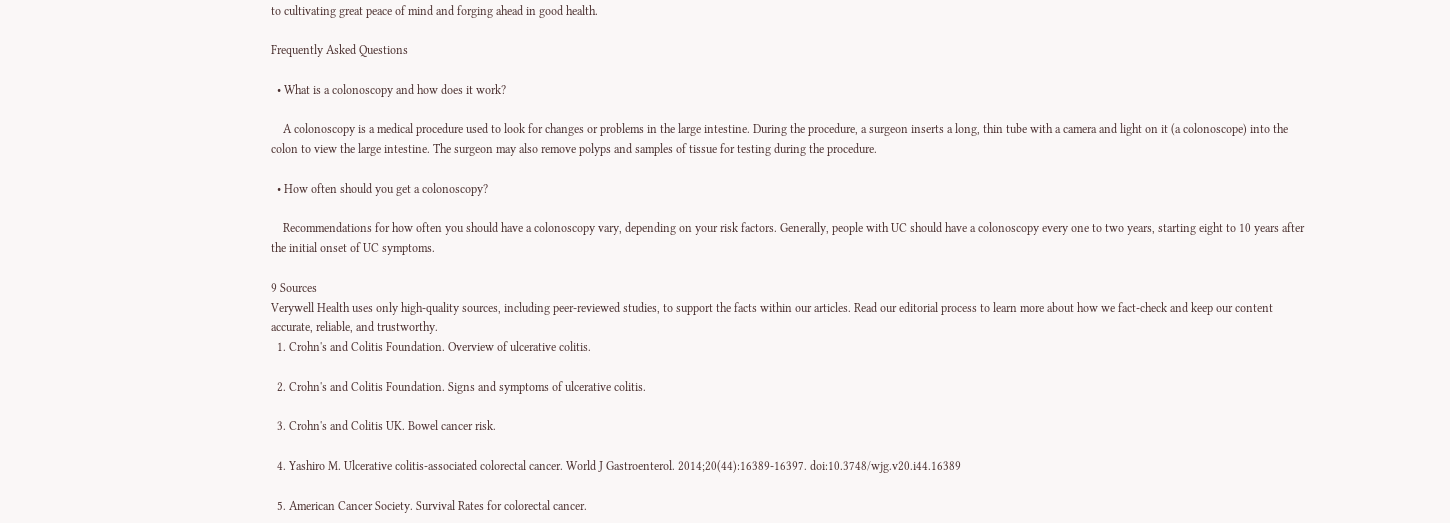to cultivating great peace of mind and forging ahead in good health.

Frequently Asked Questions

  • What is a colonoscopy and how does it work?

    A colonoscopy is a medical procedure used to look for changes or problems in the large intestine. During the procedure, a surgeon inserts a long, thin tube with a camera and light on it (a colonoscope) into the colon to view the large intestine. The surgeon may also remove polyps and samples of tissue for testing during the procedure.

  • How often should you get a colonoscopy?

    Recommendations for how often you should have a colonoscopy vary, depending on your risk factors. Generally, people with UC should have a colonoscopy every one to two years, starting eight to 10 years after the initial onset of UC symptoms.

9 Sources
Verywell Health uses only high-quality sources, including peer-reviewed studies, to support the facts within our articles. Read our editorial process to learn more about how we fact-check and keep our content accurate, reliable, and trustworthy.
  1. Crohn's and Colitis Foundation. Overview of ulcerative colitis.

  2. Crohn's and Colitis Foundation. Signs and symptoms of ulcerative colitis.

  3. Crohn's and Colitis UK. Bowel cancer risk.

  4. Yashiro M. Ulcerative colitis-associated colorectal cancer. World J Gastroenterol. 2014;20(44):16389-16397. doi:10.3748/wjg.v20.i44.16389

  5. American Cancer Society. Survival Rates for colorectal cancer.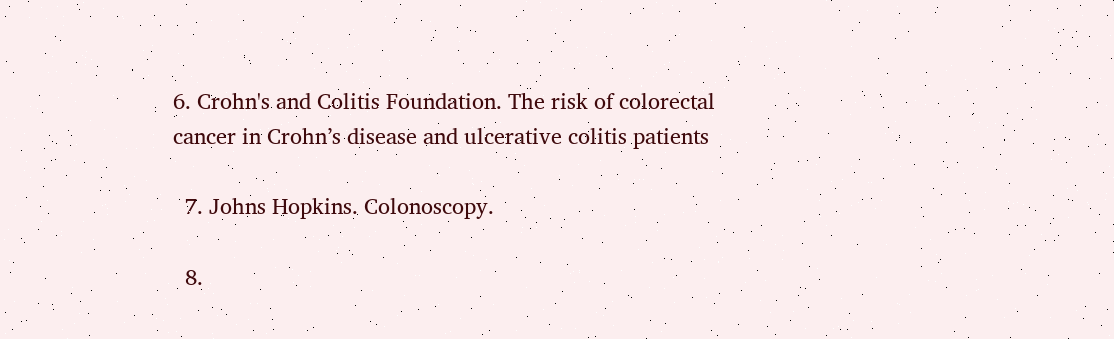6. Crohn's and Colitis Foundation. The risk of colorectal cancer in Crohn’s disease and ulcerative colitis patients

  7. Johns Hopkins. Colonoscopy.

  8.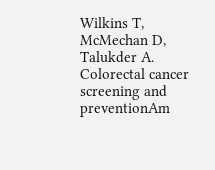Wilkins T, McMechan D, Talukder A. Colorectal cancer screening and preventionAm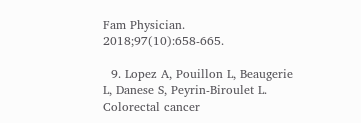Fam Physician. 2018;97(10):658-665.

  9. Lopez A, Pouillon L, Beaugerie L, Danese S, Peyrin-Biroulet L. Colorectal cancer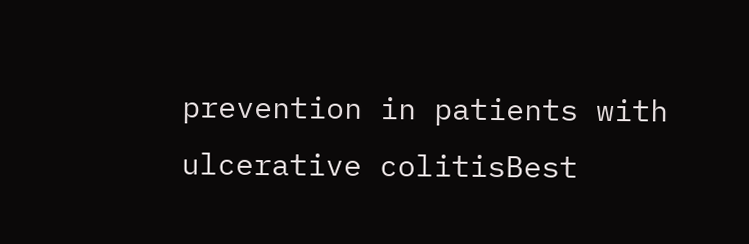prevention in patients with ulcerative colitisBest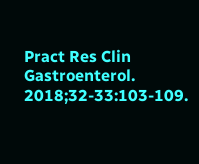Pract Res Clin Gastroenterol. 2018;32-33:103-109.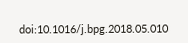doi:10.1016/j.bpg.2018.05.010